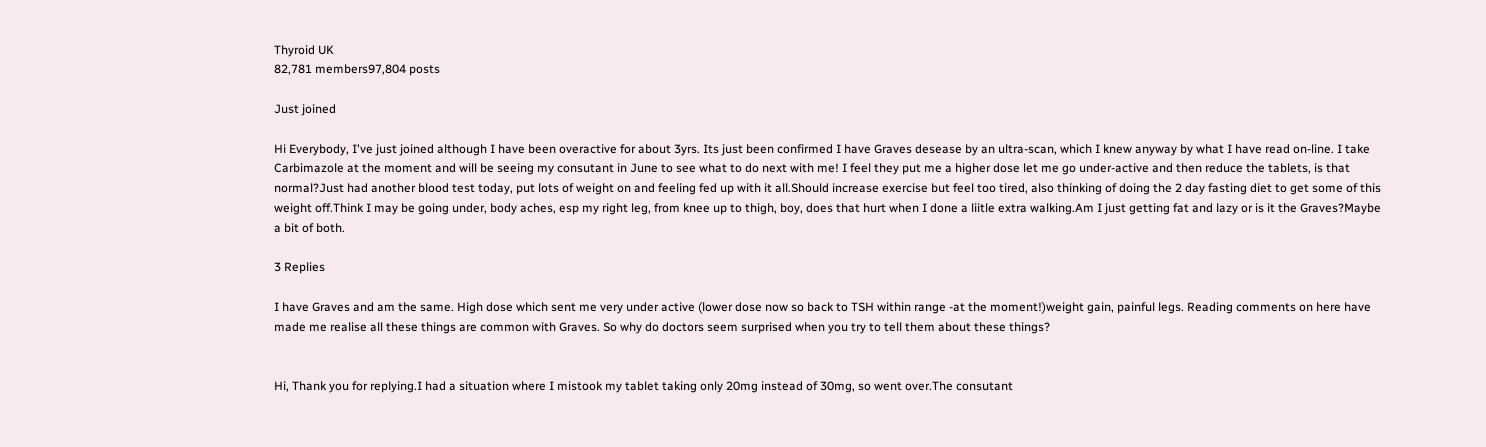Thyroid UK
82,781 members97,804 posts

Just joined

Hi Everybody, I've just joined although I have been overactive for about 3yrs. Its just been confirmed I have Graves desease by an ultra-scan, which I knew anyway by what I have read on-line. I take Carbimazole at the moment and will be seeing my consutant in June to see what to do next with me! I feel they put me a higher dose let me go under-active and then reduce the tablets, is that normal?Just had another blood test today, put lots of weight on and feeling fed up with it all.Should increase exercise but feel too tired, also thinking of doing the 2 day fasting diet to get some of this weight off.Think I may be going under, body aches, esp my right leg, from knee up to thigh, boy, does that hurt when I done a liitle extra walking.Am I just getting fat and lazy or is it the Graves?Maybe a bit of both.

3 Replies

I have Graves and am the same. High dose which sent me very under active (lower dose now so back to TSH within range -at the moment!)weight gain, painful legs. Reading comments on here have made me realise all these things are common with Graves. So why do doctors seem surprised when you try to tell them about these things?


Hi, Thank you for replying.I had a situation where I mistook my tablet taking only 20mg instead of 30mg, so went over.The consutant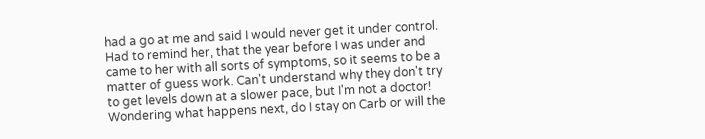had a go at me and said I would never get it under control. Had to remind her, that the year before I was under and came to her with all sorts of symptoms, so it seems to be a matter of guess work. Can't understand why they don't try to get levels down at a slower pace, but I'm not a doctor! Wondering what happens next, do I stay on Carb or will the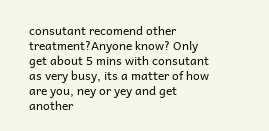consutant recomend other treatment?Anyone know? Only get about 5 mins with consutant as very busy, its a matter of how are you, ney or yey and get another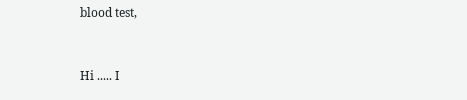blood test,


Hi ..... I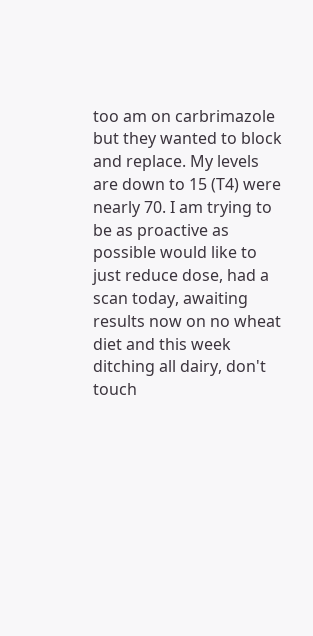too am on carbrimazole but they wanted to block and replace. My levels are down to 15 (T4) were nearly 70. I am trying to be as proactive as possible would like to just reduce dose, had a scan today, awaiting results now on no wheat diet and this week ditching all dairy, don't touch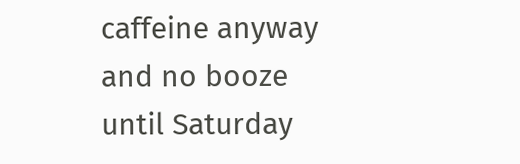caffeine anyway and no booze until Saturday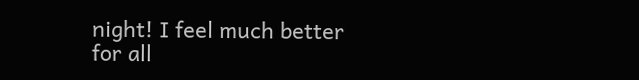night! I feel much better for all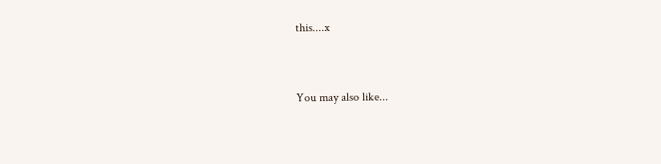this....x


You may also like...